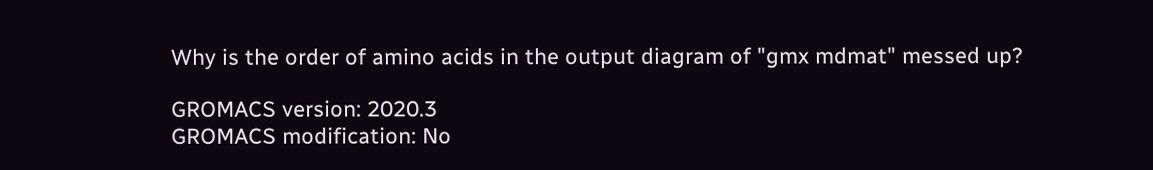Why is the order of amino acids in the output diagram of "gmx mdmat" messed up?

GROMACS version: 2020.3
GROMACS modification: No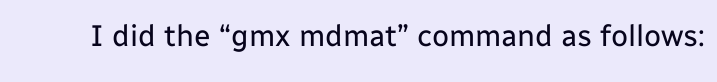I did the “gmx mdmat” command as follows: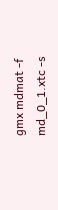gmx mdmat -f md_0_1.xtc -s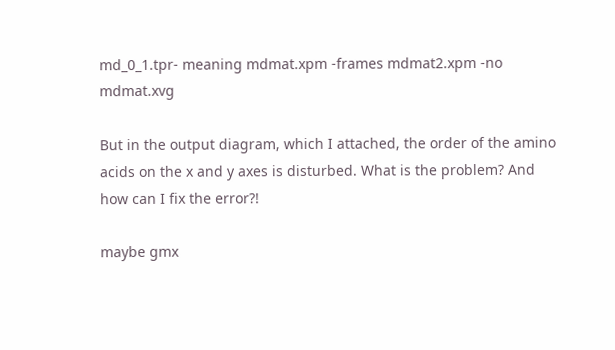md_0_1.tpr- meaning mdmat.xpm -frames mdmat2.xpm -no mdmat.xvg

But in the output diagram, which I attached, the order of the amino acids on the x and y axes is disturbed. What is the problem? And how can I fix the error?!

maybe gmx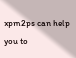xpm2ps can help you to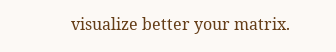visualize better your matrix.